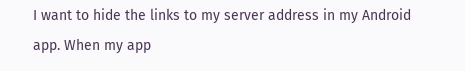I want to hide the links to my server address in my Android app. When my app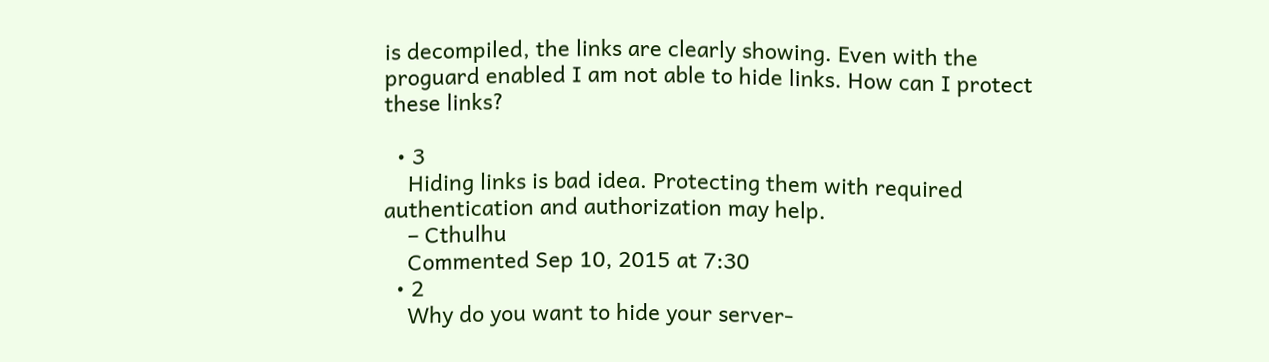is decompiled, the links are clearly showing. Even with the proguard enabled I am not able to hide links. How can I protect these links?

  • 3
    Hiding links is bad idea. Protecting them with required authentication and authorization may help.
    – Cthulhu
    Commented Sep 10, 2015 at 7:30
  • 2
    Why do you want to hide your server-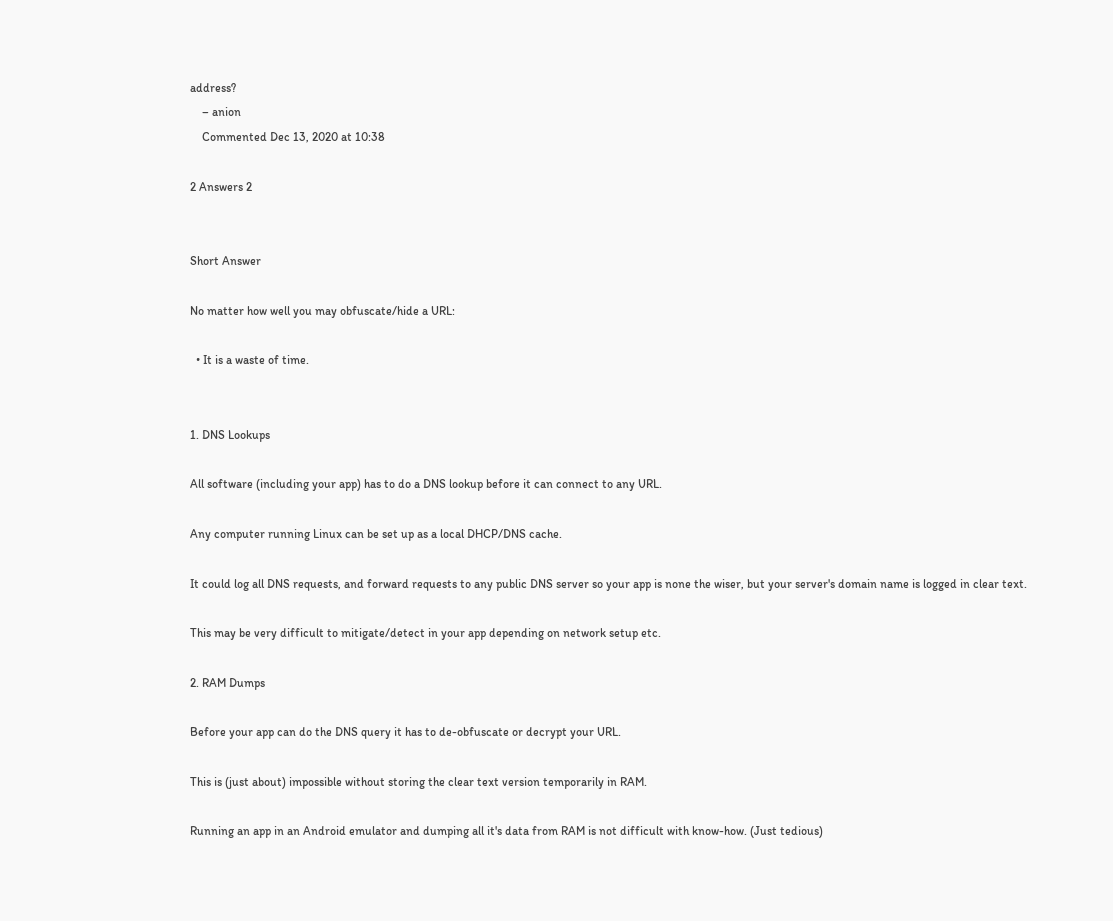address?
    – anion
    Commented Dec 13, 2020 at 10:38

2 Answers 2


Short Answer

No matter how well you may obfuscate/hide a URL:

  • It is a waste of time.


1. DNS Lookups

All software (including your app) has to do a DNS lookup before it can connect to any URL.

Any computer running Linux can be set up as a local DHCP/DNS cache.

It could log all DNS requests, and forward requests to any public DNS server so your app is none the wiser, but your server's domain name is logged in clear text.

This may be very difficult to mitigate/detect in your app depending on network setup etc.

2. RAM Dumps

Before your app can do the DNS query it has to de-obfuscate or decrypt your URL.

This is (just about) impossible without storing the clear text version temporarily in RAM.

Running an app in an Android emulator and dumping all it's data from RAM is not difficult with know-how. (Just tedious)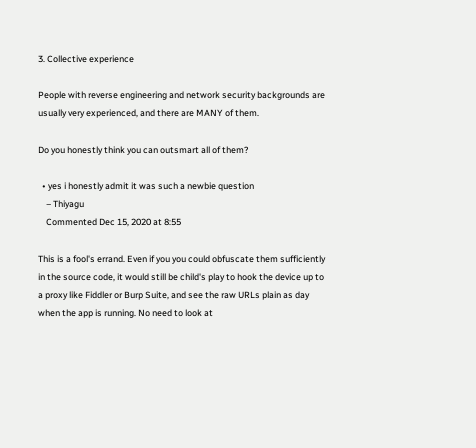3. Collective experience

People with reverse engineering and network security backgrounds are usually very experienced, and there are MANY of them.

Do you honestly think you can outsmart all of them?

  • yes i honestly admit it was such a newbie question
    – Thiyagu
    Commented Dec 15, 2020 at 8:55

This is a fool's errand. Even if you you could obfuscate them sufficiently in the source code, it would still be child's play to hook the device up to a proxy like Fiddler or Burp Suite, and see the raw URLs plain as day when the app is running. No need to look at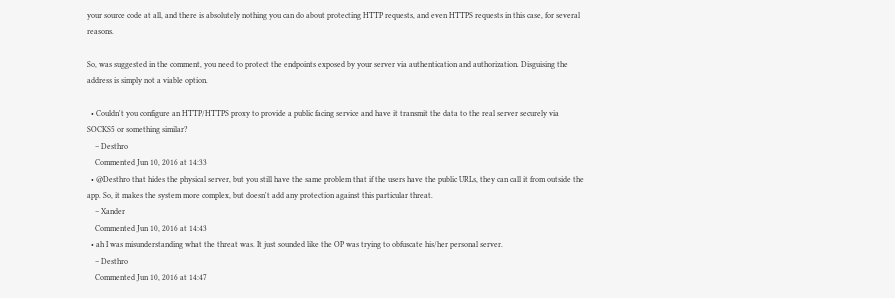your source code at all, and there is absolutely nothing you can do about protecting HTTP requests, and even HTTPS requests in this case, for several reasons.

So, was suggested in the comment, you need to protect the endpoints exposed by your server via authentication and authorization. Disguising the address is simply not a viable option.

  • Couldn't you configure an HTTP/HTTPS proxy to provide a public facing service and have it transmit the data to the real server securely via SOCKS5 or something similar?
    – Desthro
    Commented Jun 10, 2016 at 14:33
  • @Desthro that hides the physical server, but you still have the same problem that if the users have the public URLs, they can call it from outside the app. So, it makes the system more complex, but doesn't add any protection against this particular threat.
    – Xander
    Commented Jun 10, 2016 at 14:43
  • ah I was misunderstanding what the threat was. It just sounded like the OP was trying to obfuscate his/her personal server.
    – Desthro
    Commented Jun 10, 2016 at 14:47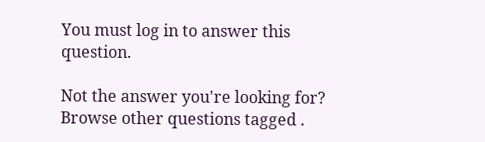You must log in to answer this question.

Not the answer you're looking for? Browse other questions tagged .